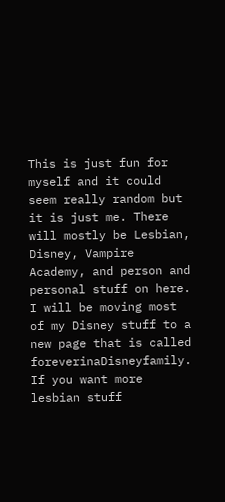This is just fun for myself and it could seem really random but it is just me. There will mostly be Lesbian, Disney, Vampire Academy, and person and personal stuff on here. I will be moving most of my Disney stuff to a new page that is called foreverinaDisneyfamily. If you want more lesbian stuff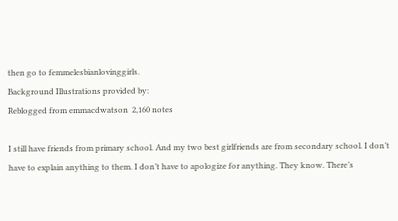then go to femmelesbianlovinggirls.
Background Illustrations provided by:
Reblogged from emmacdwatson  2,160 notes

I still have friends from primary school. And my two best girlfriends are from secondary school. I don’t have to explain anything to them. I don’t have to apologize for anything. They know. There’s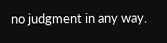no judgment in any way.